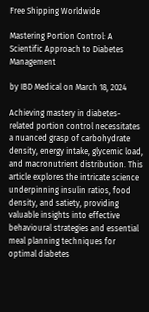Free Shipping Worldwide

Mastering Portion Control: A Scientific Approach to Diabetes Management

by IBD Medical on March 18, 2024

Achieving mastery in diabetes-related portion control necessitates a nuanced grasp of carbohydrate density, energy intake, glycemic load, and macronutrient distribution. This article explores the intricate science underpinning insulin ratios, food density, and satiety, providing valuable insights into effective behavioural strategies and essential meal planning techniques for optimal diabetes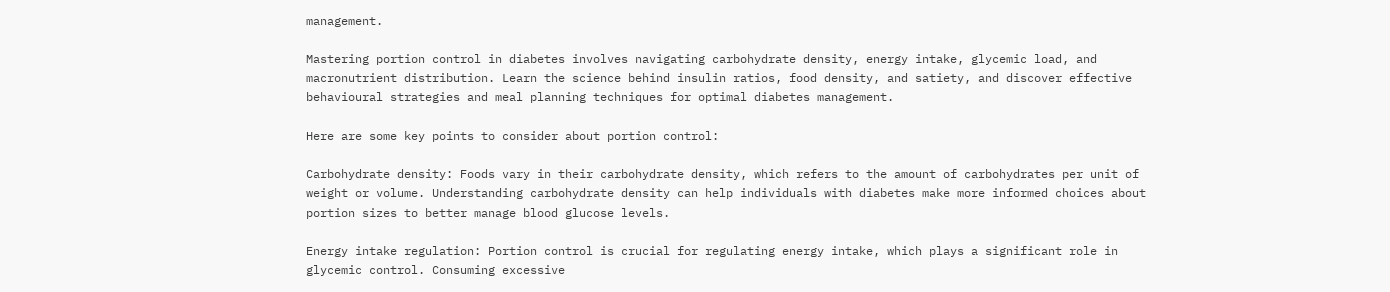management.

Mastering portion control in diabetes involves navigating carbohydrate density, energy intake, glycemic load, and macronutrient distribution. Learn the science behind insulin ratios, food density, and satiety, and discover effective behavioural strategies and meal planning techniques for optimal diabetes management.

Here are some key points to consider about portion control:

Carbohydrate density: Foods vary in their carbohydrate density, which refers to the amount of carbohydrates per unit of weight or volume. Understanding carbohydrate density can help individuals with diabetes make more informed choices about portion sizes to better manage blood glucose levels.

Energy intake regulation: Portion control is crucial for regulating energy intake, which plays a significant role in glycemic control. Consuming excessive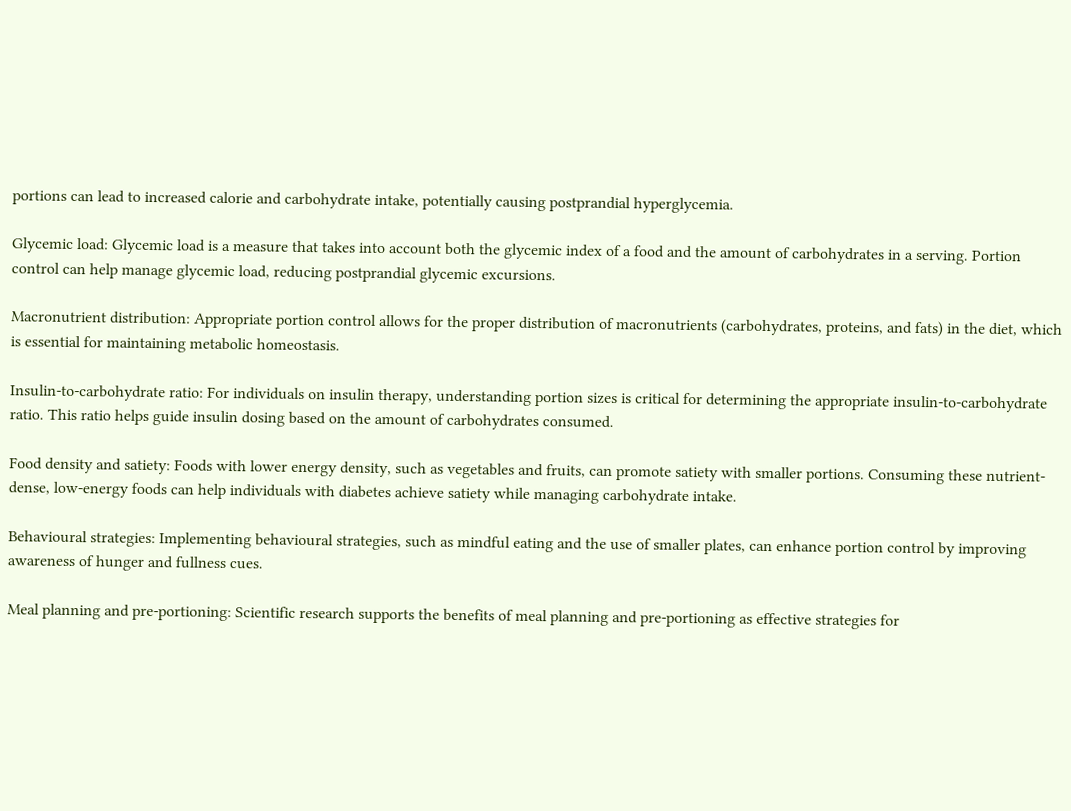portions can lead to increased calorie and carbohydrate intake, potentially causing postprandial hyperglycemia.

Glycemic load: Glycemic load is a measure that takes into account both the glycemic index of a food and the amount of carbohydrates in a serving. Portion control can help manage glycemic load, reducing postprandial glycemic excursions.

Macronutrient distribution: Appropriate portion control allows for the proper distribution of macronutrients (carbohydrates, proteins, and fats) in the diet, which is essential for maintaining metabolic homeostasis.

Insulin-to-carbohydrate ratio: For individuals on insulin therapy, understanding portion sizes is critical for determining the appropriate insulin-to-carbohydrate ratio. This ratio helps guide insulin dosing based on the amount of carbohydrates consumed.

Food density and satiety: Foods with lower energy density, such as vegetables and fruits, can promote satiety with smaller portions. Consuming these nutrient-dense, low-energy foods can help individuals with diabetes achieve satiety while managing carbohydrate intake.

Behavioural strategies: Implementing behavioural strategies, such as mindful eating and the use of smaller plates, can enhance portion control by improving awareness of hunger and fullness cues.

Meal planning and pre-portioning: Scientific research supports the benefits of meal planning and pre-portioning as effective strategies for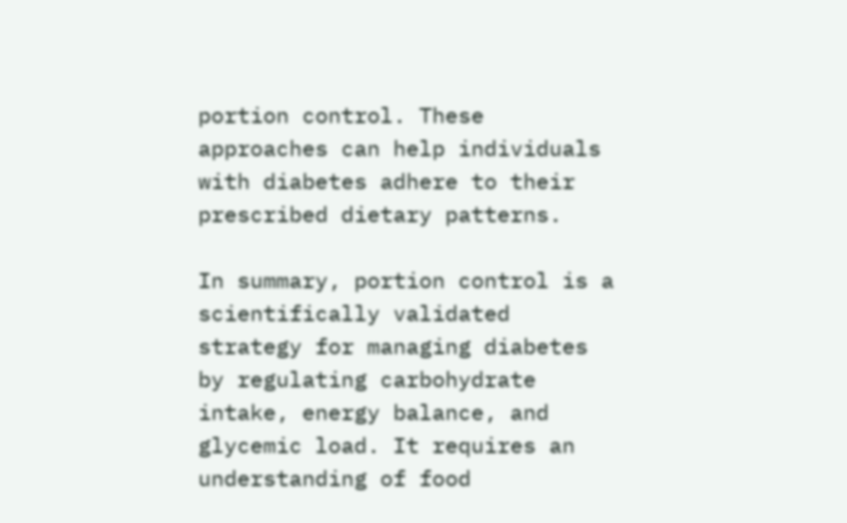portion control. These approaches can help individuals with diabetes adhere to their prescribed dietary patterns.

In summary, portion control is a scientifically validated strategy for managing diabetes by regulating carbohydrate intake, energy balance, and glycemic load. It requires an understanding of food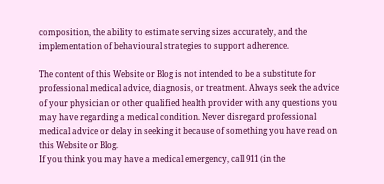composition, the ability to estimate serving sizes accurately, and the implementation of behavioural strategies to support adherence.

The content of this Website or Blog is not intended to be a substitute for professional medical advice, diagnosis, or treatment. Always seek the advice of your physician or other qualified health provider with any questions you may have regarding a medical condition. Never disregard professional medical advice or delay in seeking it because of something you have read on this Website or Blog.
If you think you may have a medical emergency, call 911 (in the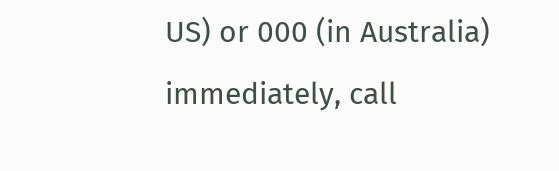US) or 000 (in Australia) immediately, call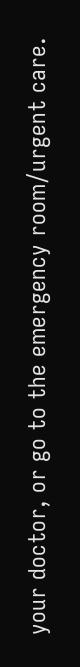your doctor, or go to the emergency room/urgent care.